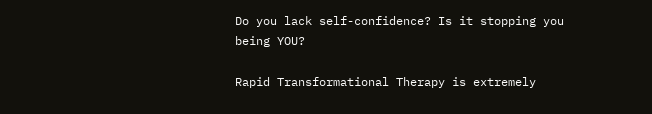Do you lack self-confidence? Is it stopping you being YOU?

Rapid Transformational Therapy is extremely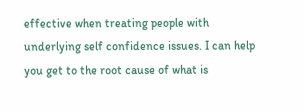effective when treating people with underlying self confidence issues. I can help you get to the root cause of what is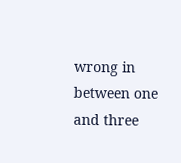wrong in between one and three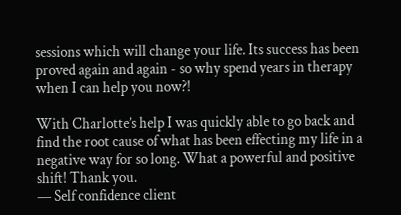sessions which will change your life. Its success has been proved again and again - so why spend years in therapy when I can help you now?!

With Charlotte’s help I was quickly able to go back and find the root cause of what has been effecting my life in a negative way for so long. What a powerful and positive shift! Thank you.
— Self confidence client